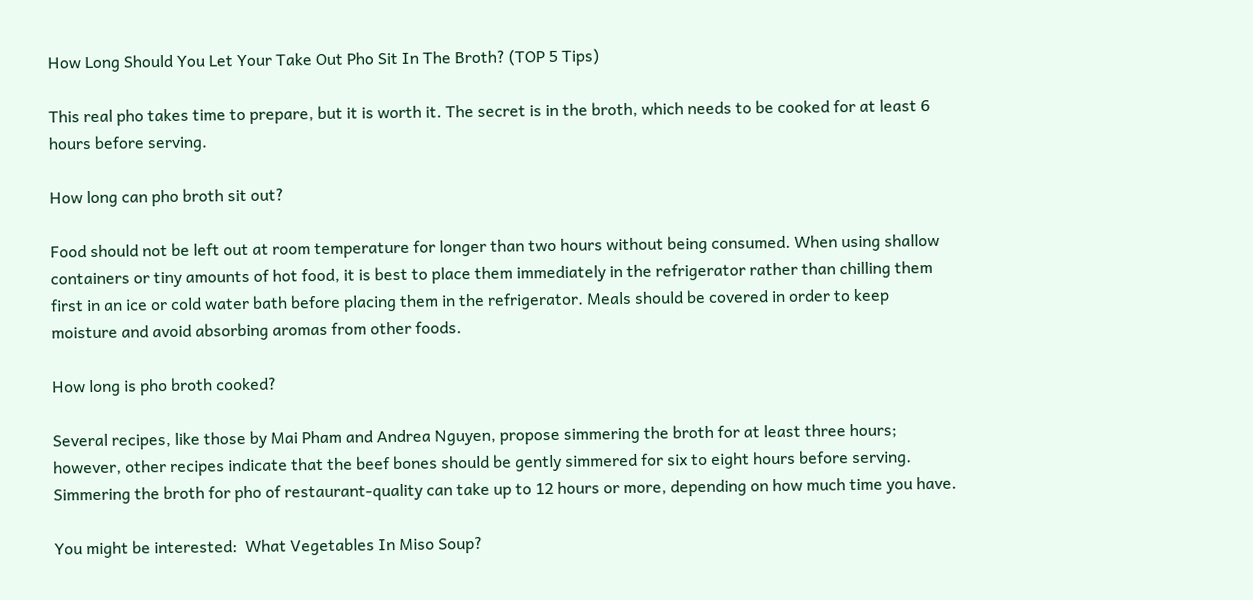How Long Should You Let Your Take Out Pho Sit In The Broth? (TOP 5 Tips)

This real pho takes time to prepare, but it is worth it. The secret is in the broth, which needs to be cooked for at least 6 hours before serving.

How long can pho broth sit out?

Food should not be left out at room temperature for longer than two hours without being consumed. When using shallow containers or tiny amounts of hot food, it is best to place them immediately in the refrigerator rather than chilling them first in an ice or cold water bath before placing them in the refrigerator. Meals should be covered in order to keep moisture and avoid absorbing aromas from other foods.

How long is pho broth cooked?

Several recipes, like those by Mai Pham and Andrea Nguyen, propose simmering the broth for at least three hours; however, other recipes indicate that the beef bones should be gently simmered for six to eight hours before serving. Simmering the broth for pho of restaurant-quality can take up to 12 hours or more, depending on how much time you have.

You might be interested:  What Vegetables In Miso Soup?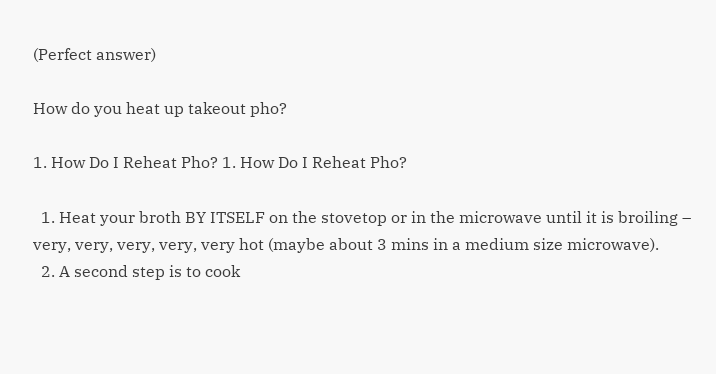(Perfect answer)

How do you heat up takeout pho?

1. How Do I Reheat Pho? 1. How Do I Reheat Pho?

  1. Heat your broth BY ITSELF on the stovetop or in the microwave until it is broiling – very, very, very, very, very hot (maybe about 3 mins in a medium size microwave).
  2. A second step is to cook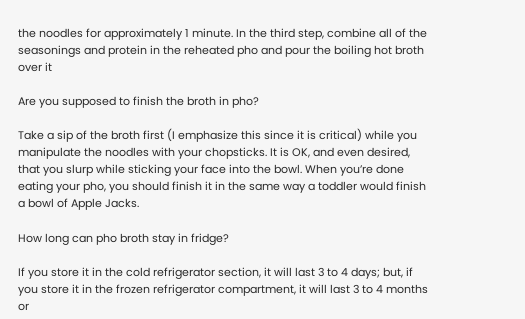the noodles for approximately 1 minute. In the third step, combine all of the seasonings and protein in the reheated pho and pour the boiling hot broth over it

Are you supposed to finish the broth in pho?

Take a sip of the broth first (I emphasize this since it is critical) while you manipulate the noodles with your chopsticks. It is OK, and even desired, that you slurp while sticking your face into the bowl. When you’re done eating your pho, you should finish it in the same way a toddler would finish a bowl of Apple Jacks.

How long can pho broth stay in fridge?

If you store it in the cold refrigerator section, it will last 3 to 4 days; but, if you store it in the frozen refrigerator compartment, it will last 3 to 4 months or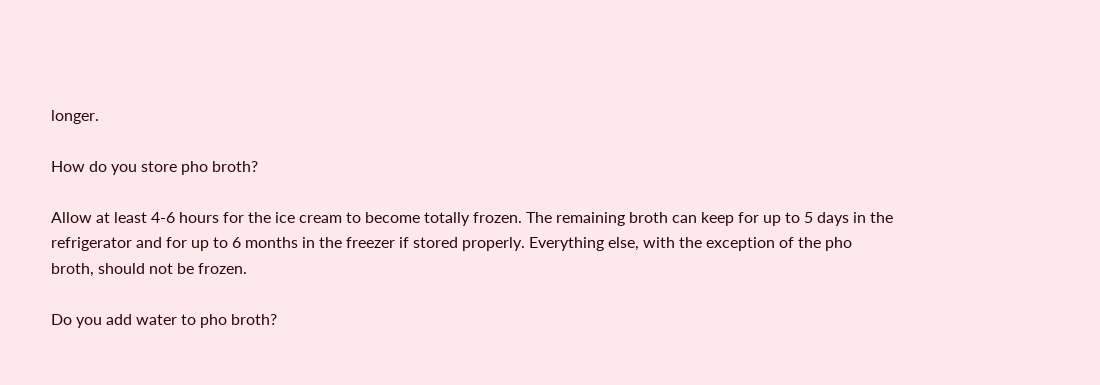longer.

How do you store pho broth?

Allow at least 4-6 hours for the ice cream to become totally frozen. The remaining broth can keep for up to 5 days in the refrigerator and for up to 6 months in the freezer if stored properly. Everything else, with the exception of the pho broth, should not be frozen.

Do you add water to pho broth?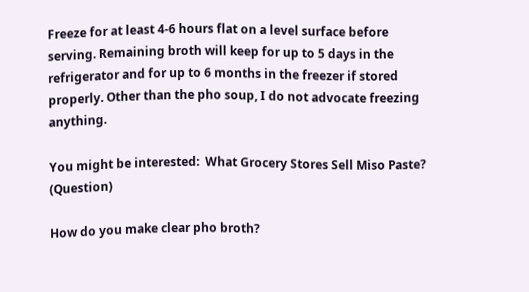Freeze for at least 4-6 hours flat on a level surface before serving. Remaining broth will keep for up to 5 days in the refrigerator and for up to 6 months in the freezer if stored properly. Other than the pho soup, I do not advocate freezing anything.

You might be interested:  What Grocery Stores Sell Miso Paste? (Question)

How do you make clear pho broth?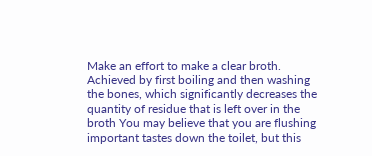Make an effort to make a clear broth. Achieved by first boiling and then washing the bones, which significantly decreases the quantity of residue that is left over in the broth You may believe that you are flushing important tastes down the toilet, but this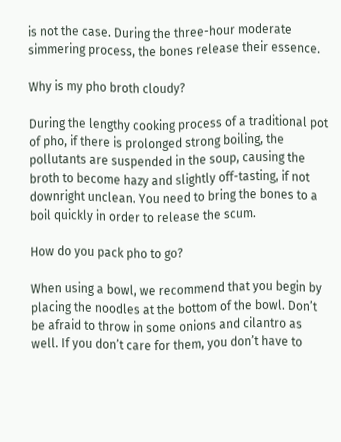is not the case. During the three-hour moderate simmering process, the bones release their essence.

Why is my pho broth cloudy?

During the lengthy cooking process of a traditional pot of pho, if there is prolonged strong boiling, the pollutants are suspended in the soup, causing the broth to become hazy and slightly off-tasting, if not downright unclean. You need to bring the bones to a boil quickly in order to release the scum.

How do you pack pho to go?

When using a bowl, we recommend that you begin by placing the noodles at the bottom of the bowl. Don’t be afraid to throw in some onions and cilantro as well. If you don’t care for them, you don’t have to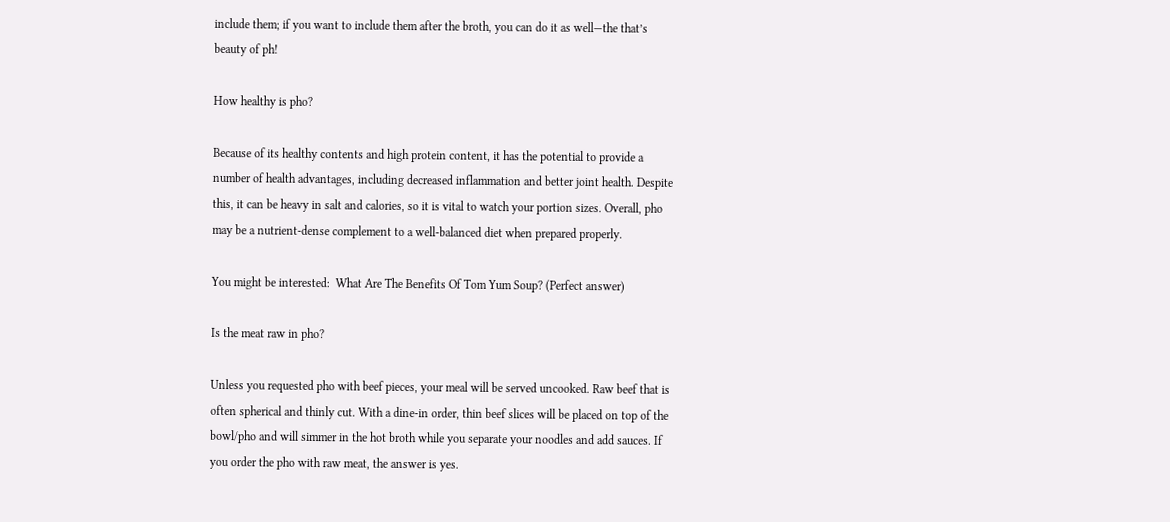include them; if you want to include them after the broth, you can do it as well—the that’s beauty of ph!

How healthy is pho?

Because of its healthy contents and high protein content, it has the potential to provide a number of health advantages, including decreased inflammation and better joint health. Despite this, it can be heavy in salt and calories, so it is vital to watch your portion sizes. Overall, pho may be a nutrient-dense complement to a well-balanced diet when prepared properly.

You might be interested:  What Are The Benefits Of Tom Yum Soup? (Perfect answer)

Is the meat raw in pho?

Unless you requested pho with beef pieces, your meal will be served uncooked. Raw beef that is often spherical and thinly cut. With a dine-in order, thin beef slices will be placed on top of the bowl/pho and will simmer in the hot broth while you separate your noodles and add sauces. If you order the pho with raw meat, the answer is yes.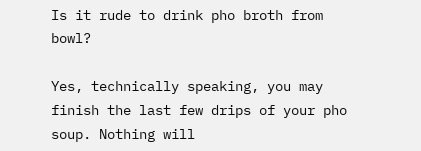Is it rude to drink pho broth from bowl?

Yes, technically speaking, you may finish the last few drips of your pho soup. Nothing will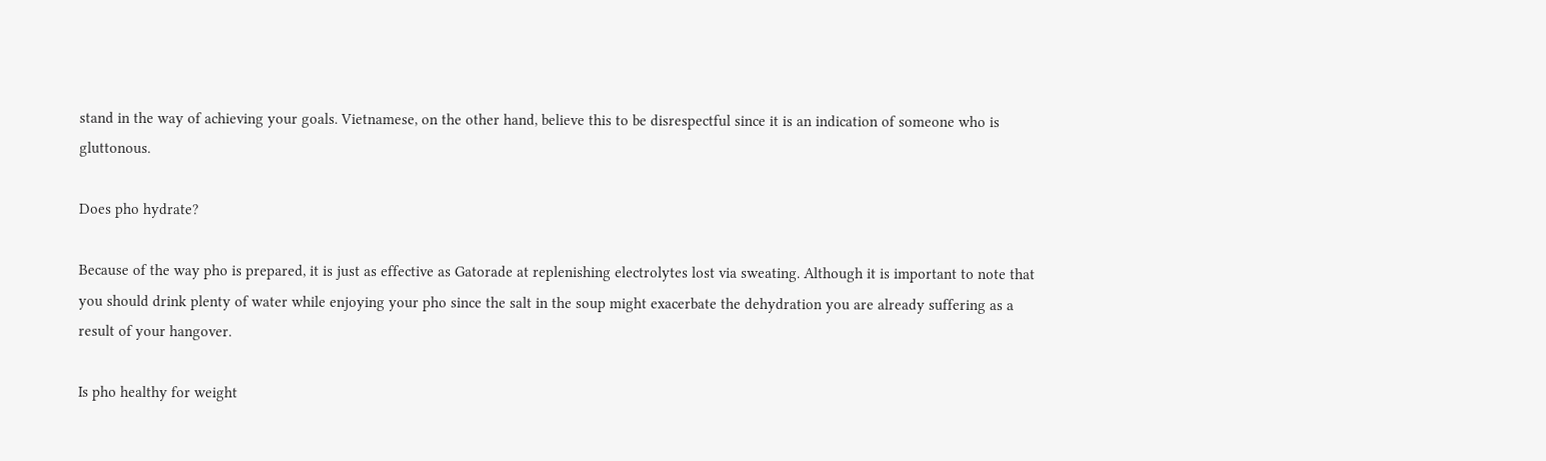stand in the way of achieving your goals. Vietnamese, on the other hand, believe this to be disrespectful since it is an indication of someone who is gluttonous.

Does pho hydrate?

Because of the way pho is prepared, it is just as effective as Gatorade at replenishing electrolytes lost via sweating. Although it is important to note that you should drink plenty of water while enjoying your pho since the salt in the soup might exacerbate the dehydration you are already suffering as a result of your hangover.

Is pho healthy for weight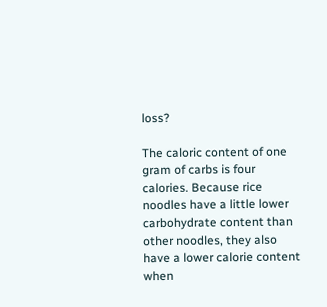loss?

The caloric content of one gram of carbs is four calories. Because rice noodles have a little lower carbohydrate content than other noodles, they also have a lower calorie content when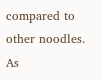compared to other noodles. As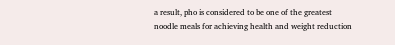a result, pho is considered to be one of the greatest noodle meals for achieving health and weight reduction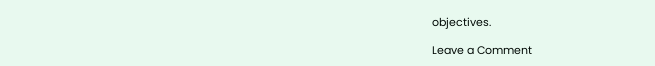objectives.

Leave a Comment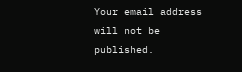Your email address will not be published.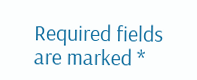Required fields are marked *